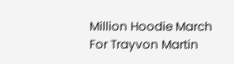Million Hoodie March For Trayvon Martin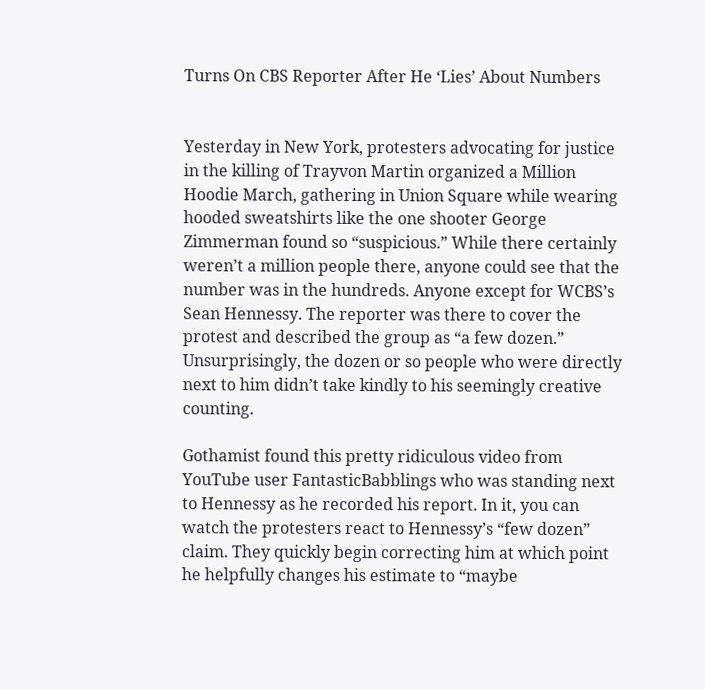Turns On CBS Reporter After He ‘Lies’ About Numbers


Yesterday in New York, protesters advocating for justice in the killing of Trayvon Martin organized a Million Hoodie March, gathering in Union Square while wearing hooded sweatshirts like the one shooter George Zimmerman found so “suspicious.” While there certainly weren’t a million people there, anyone could see that the number was in the hundreds. Anyone except for WCBS’s Sean Hennessy. The reporter was there to cover the protest and described the group as “a few dozen.” Unsurprisingly, the dozen or so people who were directly next to him didn’t take kindly to his seemingly creative counting.

Gothamist found this pretty ridiculous video from YouTube user FantasticBabblings who was standing next to Hennessy as he recorded his report. In it, you can watch the protesters react to Hennessy’s “few dozen” claim. They quickly begin correcting him at which point he helpfully changes his estimate to “maybe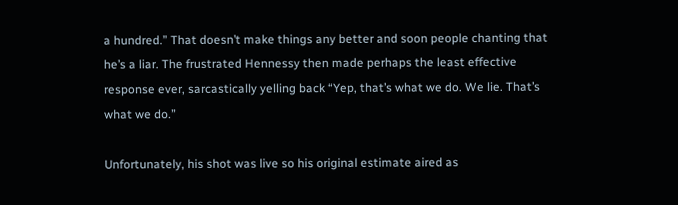a hundred.” That doesn’t make things any better and soon people chanting that he’s a liar. The frustrated Hennessy then made perhaps the least effective response ever, sarcastically yelling back “Yep, that’s what we do. We lie. That’s what we do.”

Unfortunately, his shot was live so his original estimate aired as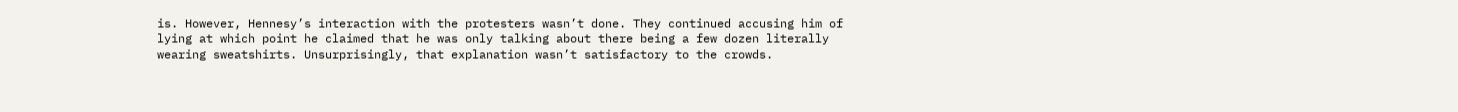is. However, Hennesy’s interaction with the protesters wasn’t done. They continued accusing him of lying at which point he claimed that he was only talking about there being a few dozen literally wearing sweatshirts. Unsurprisingly, that explanation wasn’t satisfactory to the crowds.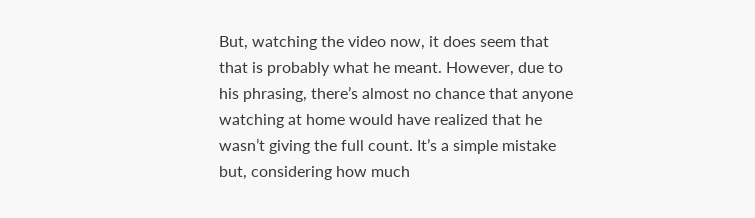But, watching the video now, it does seem that that is probably what he meant. However, due to his phrasing, there’s almost no chance that anyone watching at home would have realized that he wasn’t giving the full count. It’s a simple mistake but, considering how much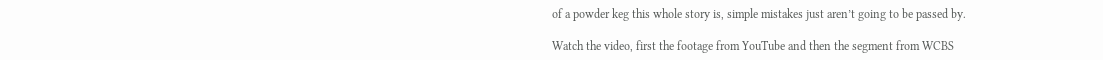of a powder keg this whole story is, simple mistakes just aren’t going to be passed by.

Watch the video, first the footage from YouTube and then the segment from WCBS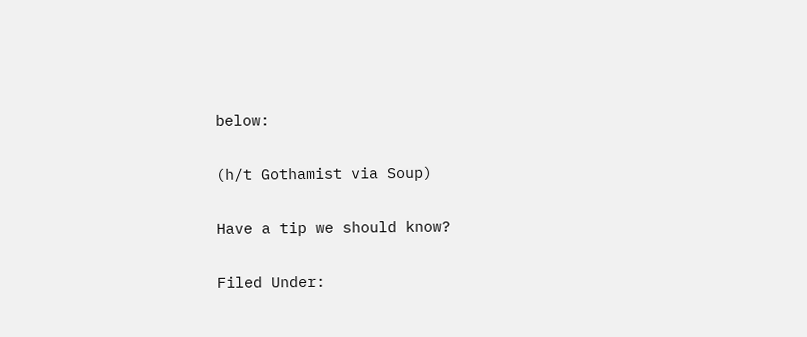below:

(h/t Gothamist via Soup)

Have a tip we should know?

Filed Under: